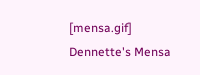[mensa.gif] Dennette's Mensa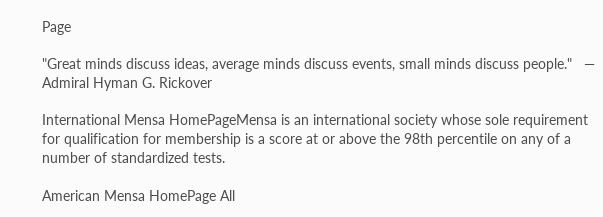Page

"Great minds discuss ideas, average minds discuss events, small minds discuss people."   — Admiral Hyman G. Rickover

International Mensa HomePageMensa is an international society whose sole requirement for qualification for membership is a score at or above the 98th percentile on any of a number of standardized tests.

American Mensa HomePage All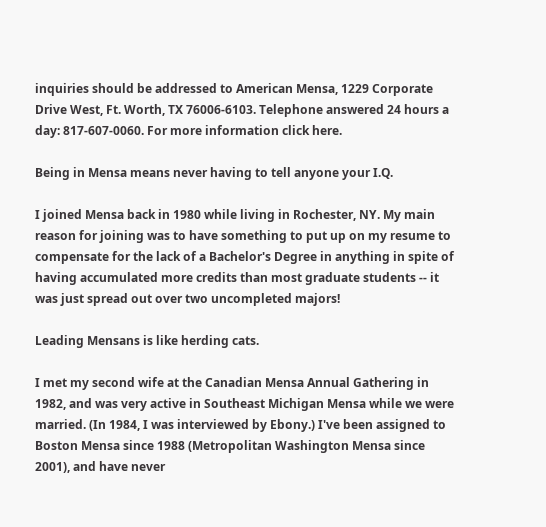inquiries should be addressed to American Mensa, 1229 Corporate Drive West, Ft. Worth, TX 76006-6103. Telephone answered 24 hours a day: 817-607-0060. For more information click here.

Being in Mensa means never having to tell anyone your I.Q.

I joined Mensa back in 1980 while living in Rochester, NY. My main reason for joining was to have something to put up on my resume to compensate for the lack of a Bachelor's Degree in anything in spite of having accumulated more credits than most graduate students -- it was just spread out over two uncompleted majors!

Leading Mensans is like herding cats.

I met my second wife at the Canadian Mensa Annual Gathering in 1982, and was very active in Southeast Michigan Mensa while we were married. (In 1984, I was interviewed by Ebony.) I've been assigned to Boston Mensa since 1988 (Metropolitan Washington Mensa since 2001), and have never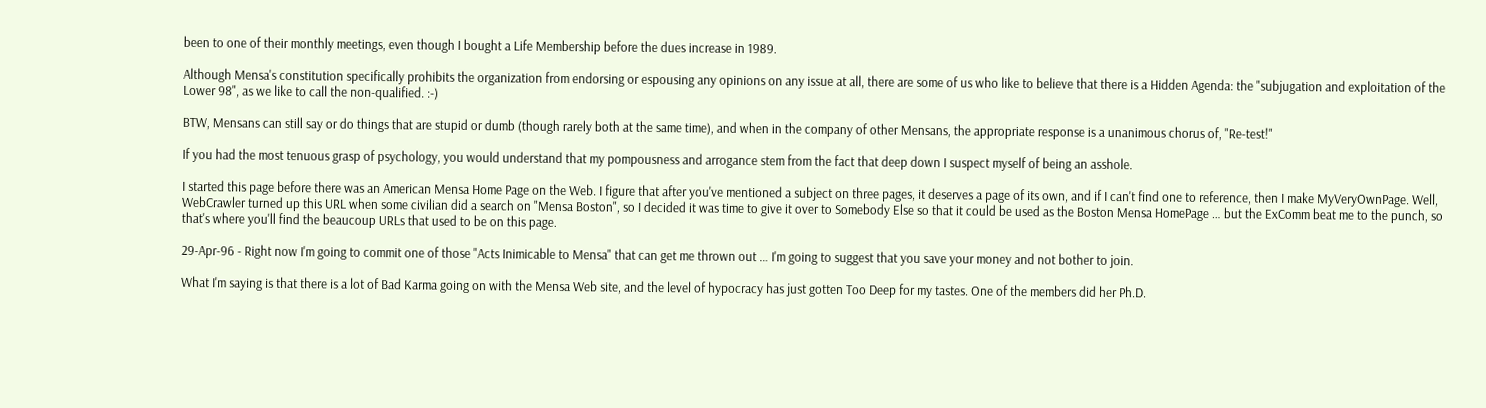been to one of their monthly meetings, even though I bought a Life Membership before the dues increase in 1989.

Although Mensa's constitution specifically prohibits the organization from endorsing or espousing any opinions on any issue at all, there are some of us who like to believe that there is a Hidden Agenda: the "subjugation and exploitation of the Lower 98", as we like to call the non-qualified. :-)

BTW, Mensans can still say or do things that are stupid or dumb (though rarely both at the same time), and when in the company of other Mensans, the appropriate response is a unanimous chorus of, "Re-test!"

If you had the most tenuous grasp of psychology, you would understand that my pompousness and arrogance stem from the fact that deep down I suspect myself of being an asshole.

I started this page before there was an American Mensa Home Page on the Web. I figure that after you've mentioned a subject on three pages, it deserves a page of its own, and if I can't find one to reference, then I make MyVeryOwnPage. Well, WebCrawler turned up this URL when some civilian did a search on "Mensa Boston", so I decided it was time to give it over to Somebody Else so that it could be used as the Boston Mensa HomePage … but the ExComm beat me to the punch, so that's where you'll find the beaucoup URLs that used to be on this page.

29-Apr-96 - Right now I'm going to commit one of those "Acts Inimicable to Mensa" that can get me thrown out … I'm going to suggest that you save your money and not bother to join.

What I'm saying is that there is a lot of Bad Karma going on with the Mensa Web site, and the level of hypocracy has just gotten Too Deep for my tastes. One of the members did her Ph.D.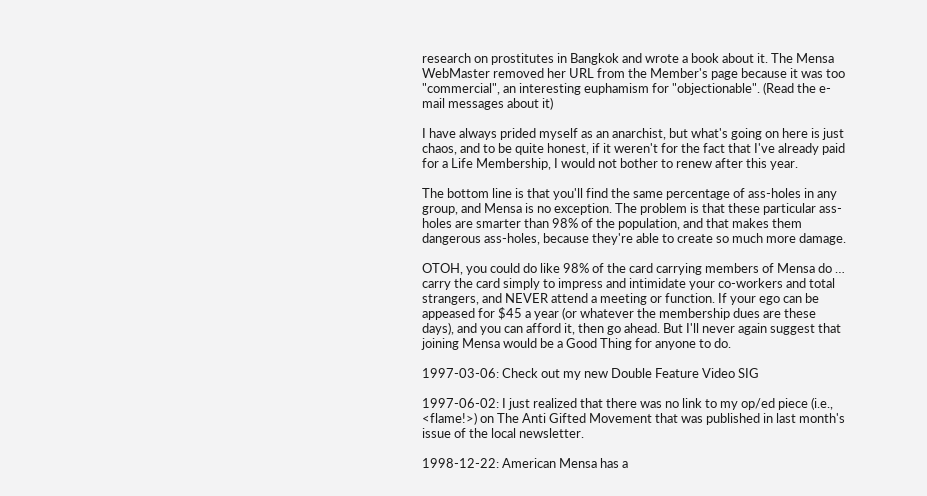research on prostitutes in Bangkok and wrote a book about it. The Mensa WebMaster removed her URL from the Member's page because it was too "commercial", an interesting euphamism for "objectionable". (Read the e-mail messages about it)

I have always prided myself as an anarchist, but what's going on here is just chaos, and to be quite honest, if it weren't for the fact that I've already paid for a Life Membership, I would not bother to renew after this year.

The bottom line is that you'll find the same percentage of ass-holes in any group, and Mensa is no exception. The problem is that these particular ass-holes are smarter than 98% of the population, and that makes them dangerous ass-holes, because they're able to create so much more damage.

OTOH, you could do like 98% of the card carrying members of Mensa do … carry the card simply to impress and intimidate your co-workers and total strangers, and NEVER attend a meeting or function. If your ego can be appeased for $45 a year (or whatever the membership dues are these days), and you can afford it, then go ahead. But I'll never again suggest that joining Mensa would be a Good Thing for anyone to do.

1997-03-06: Check out my new Double Feature Video SIG

1997-06-02: I just realized that there was no link to my op/ed piece (i.e., <flame!>) on The Anti Gifted Movement that was published in last month's issue of the local newsletter.

1998-12-22: American Mensa has a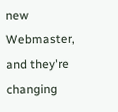new Webmaster, and they're changing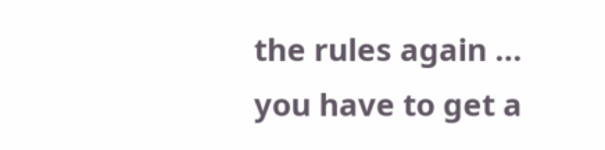the rules again ... you have to get a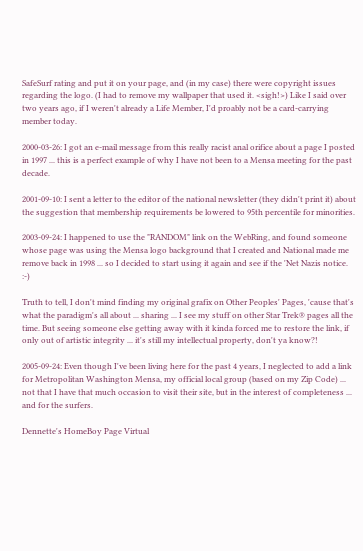SafeSurf rating and put it on your page, and (in my case) there were copyright issues regarding the logo. (I had to remove my wallpaper that used it. <sigh!>) Like I said over two years ago, if I weren't already a Life Member, I'd proably not be a card-carrying member today.

2000-03-26: I got an e-mail message from this really racist anal orifice about a page I posted in 1997 ... this is a perfect example of why I have not been to a Mensa meeting for the past decade.

2001-09-10: I sent a letter to the editor of the national newsletter (they didn't print it) about the suggestion that membership requirements be lowered to 95th percentile for minorities.

2003-09-24: I happened to use the "RANDOM" link on the WebRing, and found someone whose page was using the Mensa logo background that I created and National made me remove back in 1998 ... so I decided to start using it again and see if the 'Net Nazis notice. :-)

Truth to tell, I don't mind finding my original grafix on Other Peoples' Pages, 'cause that's what the paradigm's all about ... sharing ... I see my stuff on other Star Trek® pages all the time. But seeing someone else getting away with it kinda forced me to restore the link, if only out of artistic integrity ... it's still my intellectual property, don't ya know?!

2005-09-24: Even though I've been living here for the past 4 years, I neglected to add a link for Metropolitan Washington Mensa, my official local group (based on my Zip Code) ... not that I have that much occasion to visit their site, but in the interest of completeness ... and for the surfers.

Dennette's HomeBoy Page Virtual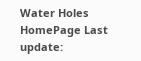Water Holes HomePage Last update: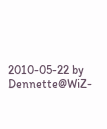2010-05-22 by Dennette@WiZ-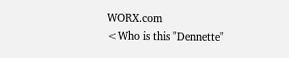WORX.com
<Who is this "Dennette"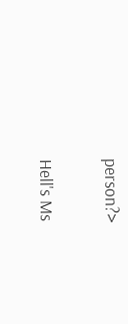person?>


Hell's Ms